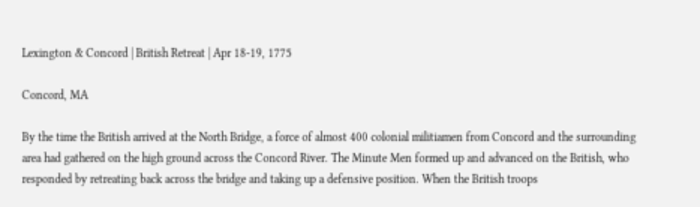Lexington & Concord | British Retreat | Apr 18-19, 1775

Concord, MA

By the time the British arrived at the North Bridge, a force of almost 400 colonial militiamen from Concord and the surrounding area had gathered on the high ground across the Concord River. The Minute Men formed up and advanced on the British, who responded by retreating back across the bridge and taking up a defensive position. When the British troops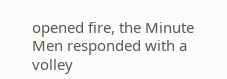opened fire, the Minute Men responded with a volley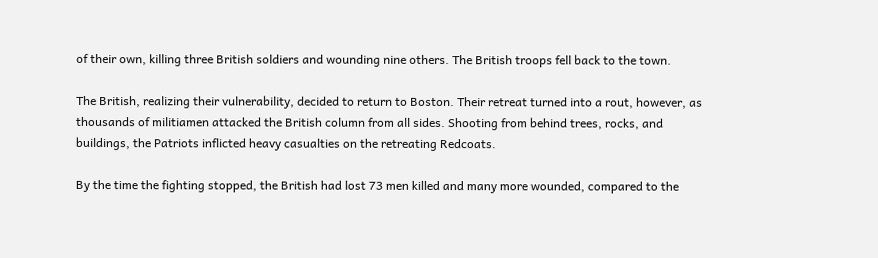of their own, killing three British soldiers and wounding nine others. The British troops fell back to the town.

The British, realizing their vulnerability, decided to return to Boston. Their retreat turned into a rout, however, as thousands of militiamen attacked the British column from all sides. Shooting from behind trees, rocks, and buildings, the Patriots inflicted heavy casualties on the retreating Redcoats.

By the time the fighting stopped, the British had lost 73 men killed and many more wounded, compared to the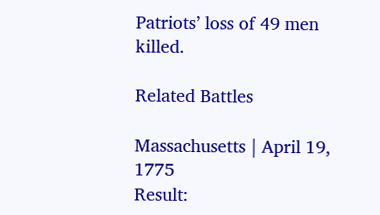Patriots’ loss of 49 men killed.

Related Battles

Massachusetts | April 19, 1775
Result: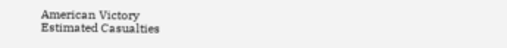American Victory
Estimated Casualties